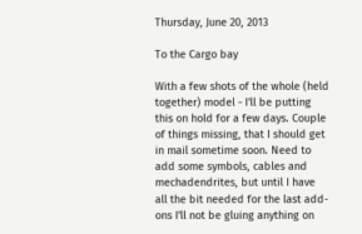Thursday, June 20, 2013

To the Cargo bay

With a few shots of the whole (held together) model - I'll be putting this on hold for a few days. Couple of things missing, that I should get in mail sometime soon. Need to add some symbols, cables and mechadendrites, but until I have all the bit needed for the last add-ons I'll not be gluing anything on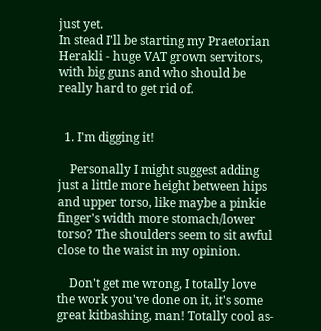just yet.
In stead I'll be starting my Praetorian Herakli - huge VAT grown servitors, with big guns and who should be really hard to get rid of.


  1. I'm digging it!

    Personally I might suggest adding just a little more height between hips and upper torso, like maybe a pinkie finger's width more stomach/lower torso? The shoulders seem to sit awful close to the waist in my opinion.

    Don't get me wrong, I totally love the work you've done on it, it's some great kitbashing, man! Totally cool as-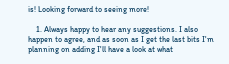is! Looking forward to seeing more!

    1. Always happy to hear any suggestions. I also happen to agree, and as soon as I get the last bits I'm planning on adding I'll have a look at what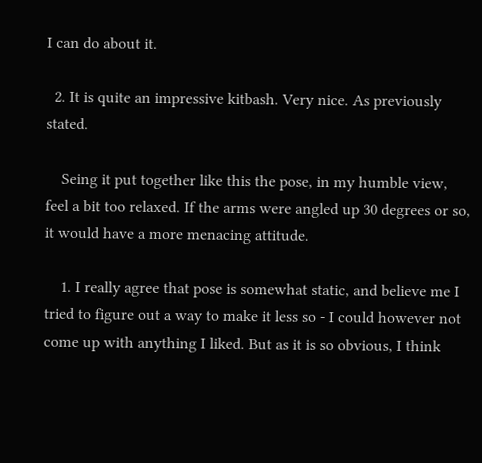I can do about it.

  2. It is quite an impressive kitbash. Very nice. As previously stated.

    Seing it put together like this the pose, in my humble view, feel a bit too relaxed. If the arms were angled up 30 degrees or so, it would have a more menacing attitude.

    1. I really agree that pose is somewhat static, and believe me I tried to figure out a way to make it less so - I could however not come up with anything I liked. But as it is so obvious, I think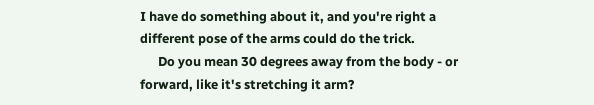I have do something about it, and you're right a different pose of the arms could do the trick.
      Do you mean 30 degrees away from the body - or forward, like it's stretching it arm?